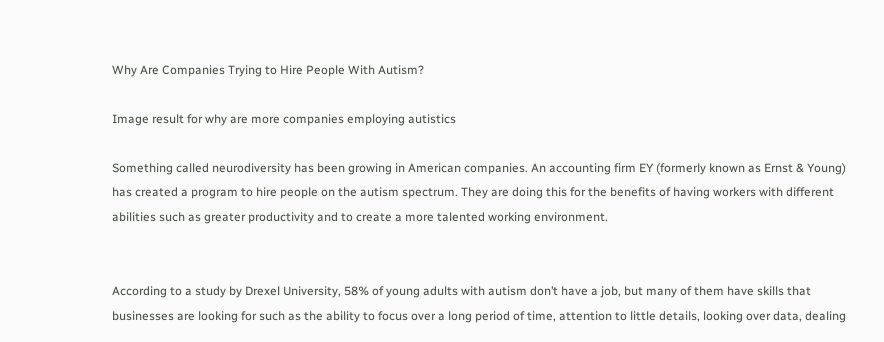Why Are Companies Trying to Hire People With Autism?

Image result for why are more companies employing autistics

Something called neurodiversity has been growing in American companies. An accounting firm EY (formerly known as Ernst & Young) has created a program to hire people on the autism spectrum. They are doing this for the benefits of having workers with different abilities such as greater productivity and to create a more talented working environment.


According to a study by Drexel University, 58% of young adults with autism don’t have a job, but many of them have skills that businesses are looking for such as the ability to focus over a long period of time, attention to little details, looking over data, dealing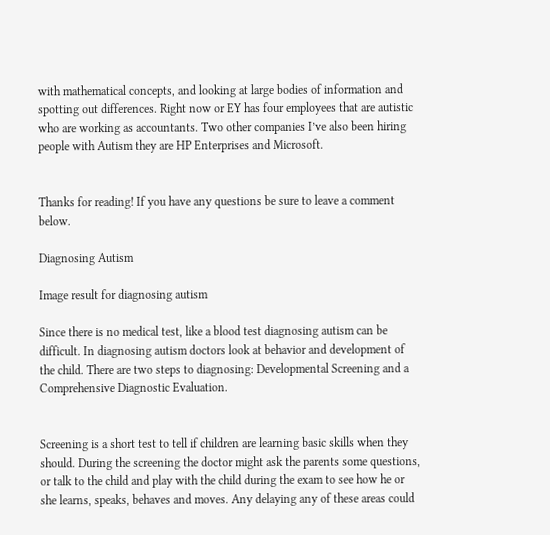with mathematical concepts, and looking at large bodies of information and spotting out differences. Right now or EY has four employees that are autistic who are working as accountants. Two other companies I’ve also been hiring people with Autism they are HP Enterprises and Microsoft.


Thanks for reading! If you have any questions be sure to leave a comment below.

Diagnosing Autism

Image result for diagnosing autism

Since there is no medical test, like a blood test diagnosing autism can be difficult. In diagnosing autism doctors look at behavior and development of the child. There are two steps to diagnosing: Developmental Screening and a Comprehensive Diagnostic Evaluation.


Screening is a short test to tell if children are learning basic skills when they should. During the screening the doctor might ask the parents some questions, or talk to the child and play with the child during the exam to see how he or she learns, speaks, behaves and moves. Any delaying any of these areas could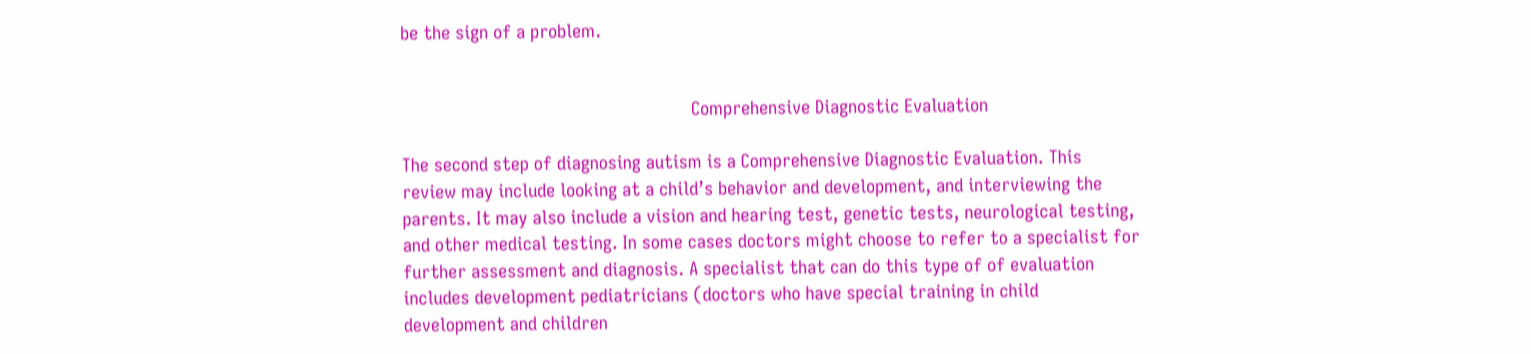be the sign of a problem.


                                                          Comprehensive Diagnostic Evaluation

The second step of diagnosing autism is a Comprehensive Diagnostic Evaluation. This review may include looking at a child’s behavior and development, and interviewing the parents. It may also include a vision and hearing test, genetic tests, neurological testing, and other medical testing. In some cases doctors might choose to refer to a specialist for further assessment and diagnosis. A specialist that can do this type of of evaluation includes development pediatricians (doctors who have special training in child development and children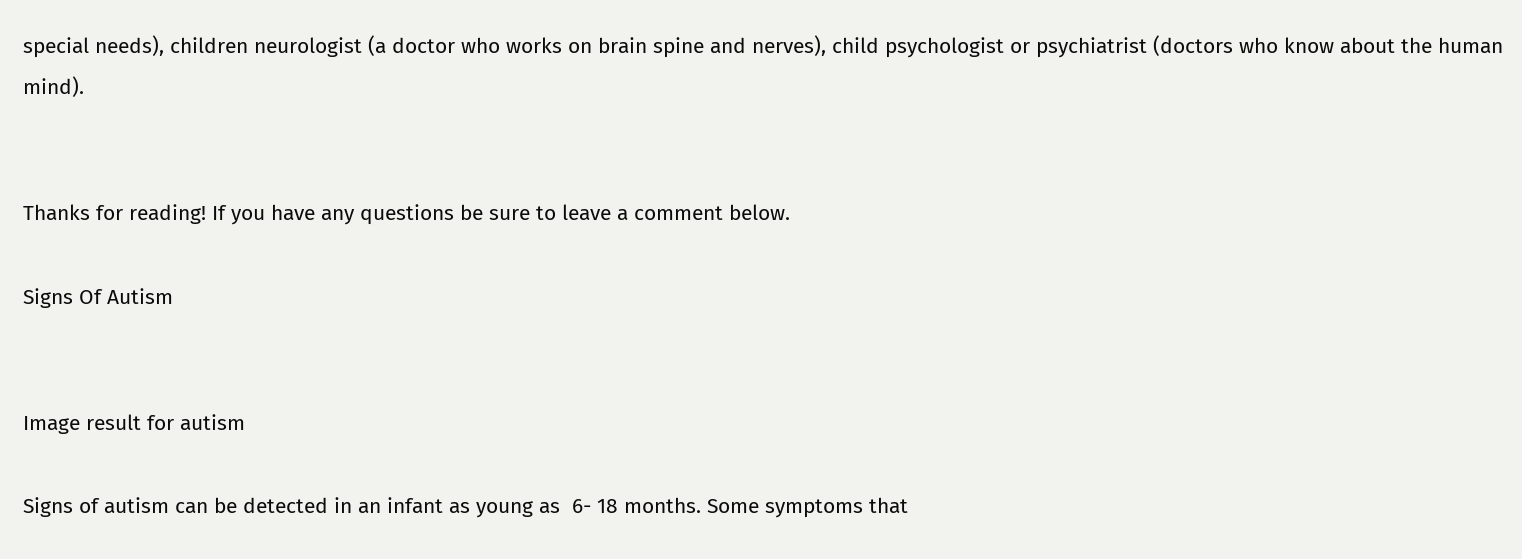special needs), children neurologist (a doctor who works on brain spine and nerves), child psychologist or psychiatrist (doctors who know about the human mind).


Thanks for reading! If you have any questions be sure to leave a comment below.

Signs Of Autism


Image result for autism

Signs of autism can be detected in an infant as young as  6- 18 months. Some symptoms that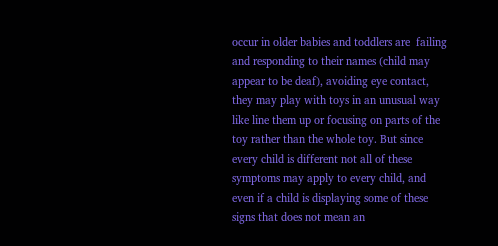occur in older babies and toddlers are  failing and responding to their names (child may appear to be deaf), avoiding eye contact, they may play with toys in an unusual way like line them up or focusing on parts of the toy rather than the whole toy. But since every child is different not all of these symptoms may apply to every child, and even if a child is displaying some of these signs that does not mean an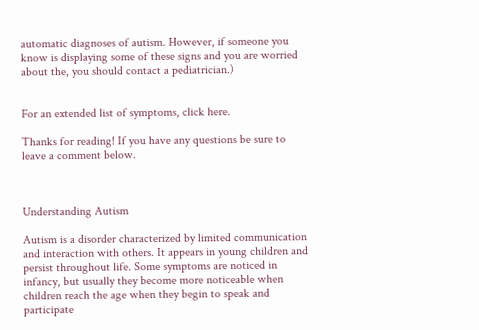automatic diagnoses of autism. However, if someone you know is displaying some of these signs and you are worried about the, you should contact a pediatrician.)


For an extended list of symptoms, click here.

Thanks for reading! If you have any questions be sure to leave a comment below.



Understanding Autism

Autism is a disorder characterized by limited communication and interaction with others. It appears in young children and persist throughout life. Some symptoms are noticed in infancy, but usually they become more noticeable when children reach the age when they begin to speak and participate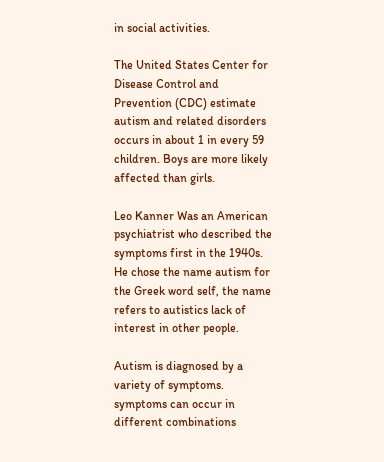in social activities.

The United States Center for Disease Control and Prevention (CDC) estimate autism and related disorders occurs in about 1 in every 59 children. Boys are more likely affected than girls.

Leo Kanner Was an American psychiatrist who described the symptoms first in the 1940s. He chose the name autism for the Greek word self, the name refers to autistics lack of interest in other people.

Autism is diagnosed by a variety of symptoms. symptoms can occur in different combinations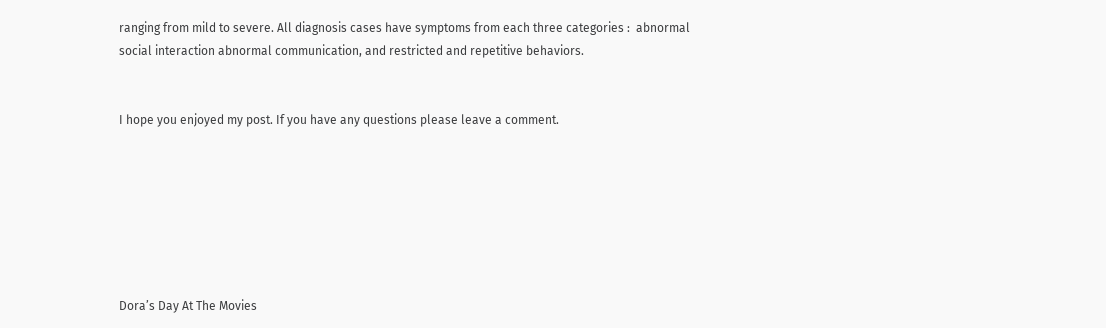ranging from mild to severe. All diagnosis cases have symptoms from each three categories :  abnormal social interaction abnormal communication, and restricted and repetitive behaviors.


I hope you enjoyed my post. If you have any questions please leave a comment.







Dora’s Day At The Movies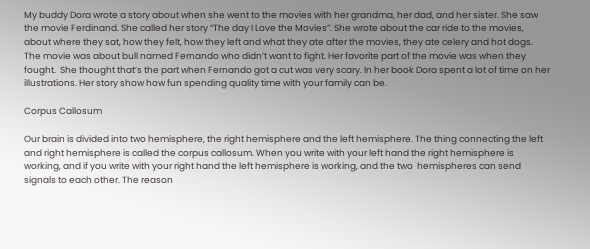My buddy Dora wrote a story about when she went to the movies with her grandma, her dad, and her sister. She saw the movie Ferdinand. She called her story “The day I Love the Movies”. She wrote about the car ride to the movies, about where they sat, how they felt, how they left and what they ate after the movies, they ate celery and hot dogs. The movie was about bull named Fernando who didn’t want to fight. Her favorite part of the movie was when they fought.  She thought that’s the part when Fernando got a cut was very scary. In her book Dora spent a lot of time on her illustrations. Her story show how fun spending quality time with your family can be.

Corpus Callosum

Our brain is divided into two hemisphere, the right hemisphere and the left hemisphere. The thing connecting the left and right hemisphere is called the corpus callosum. When you write with your left hand the right hemisphere is working, and if you write with your right hand the left hemisphere is working, and the two  hemispheres can send signals to each other. The reason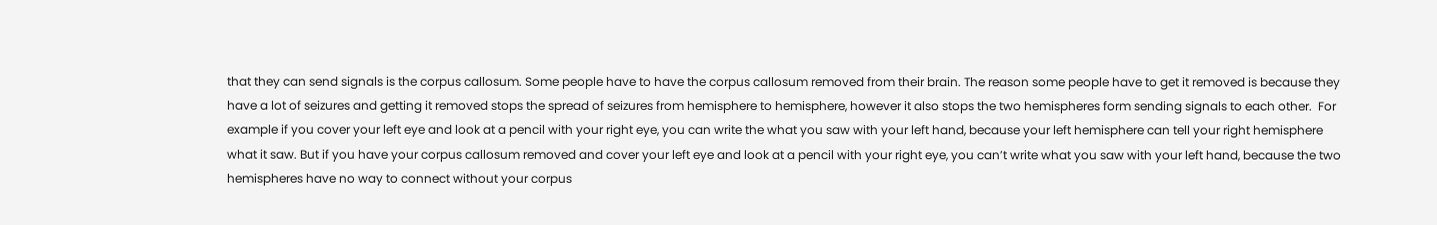that they can send signals is the corpus callosum. Some people have to have the corpus callosum removed from their brain. The reason some people have to get it removed is because they have a lot of seizures and getting it removed stops the spread of seizures from hemisphere to hemisphere, however it also stops the two hemispheres form sending signals to each other.  For example if you cover your left eye and look at a pencil with your right eye, you can write the what you saw with your left hand, because your left hemisphere can tell your right hemisphere what it saw. But if you have your corpus callosum removed and cover your left eye and look at a pencil with your right eye, you can’t write what you saw with your left hand, because the two hemispheres have no way to connect without your corpus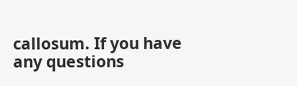callosum. If you have any questions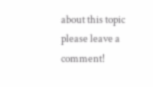about this topic please leave a comment!